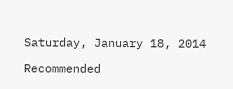Saturday, January 18, 2014

Recommended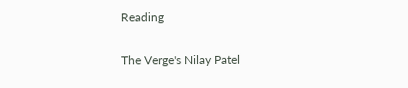Reading

The Verge's Nilay Patel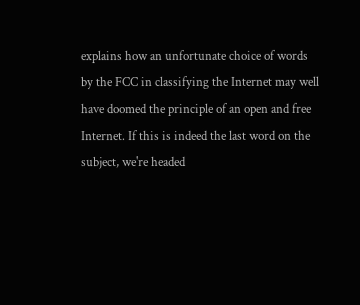explains how an unfortunate choice of words by the FCC in classifying the Internet may well have doomed the principle of an open and free Internet. If this is indeed the last word on the subject, we're headed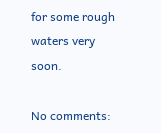for some rough waters very soon.

No comments: